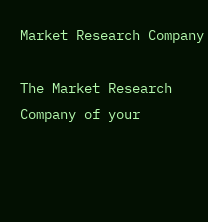Market Research Company

The Market Research Company of your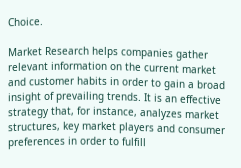Choice.

Market Research helps companies gather relevant information on the current market and customer habits in order to gain a broad insight of prevailing trends. It is an effective strategy that, for instance, analyzes market structures, key market players and consumer preferences in order to fulfill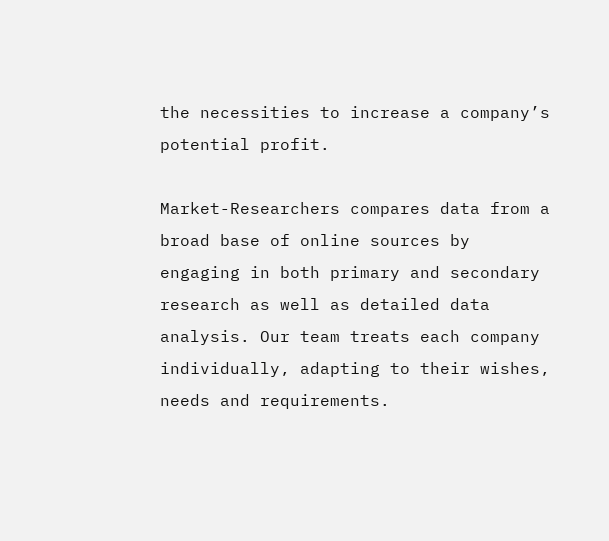the necessities to increase a company’s potential profit.

Market-Researchers compares data from a broad base of online sources by engaging in both primary and secondary research as well as detailed data analysis. Our team treats each company individually, adapting to their wishes, needs and requirements.